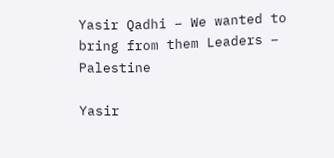Yasir Qadhi – We wanted to bring from them Leaders – Palestine

Yasir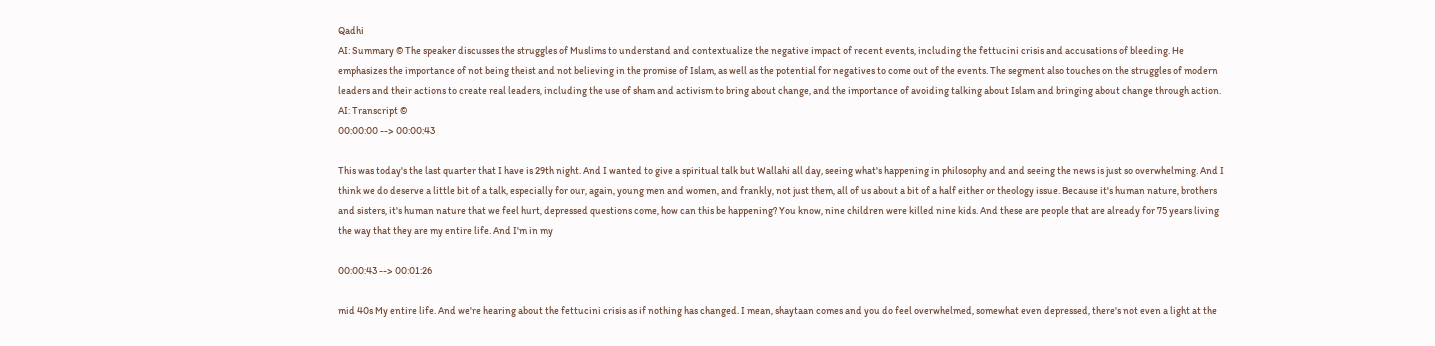Qadhi
AI: Summary © The speaker discusses the struggles of Muslims to understand and contextualize the negative impact of recent events, including the fettucini crisis and accusations of bleeding. He emphasizes the importance of not being theist and not believing in the promise of Islam, as well as the potential for negatives to come out of the events. The segment also touches on the struggles of modern leaders and their actions to create real leaders, including the use of sham and activism to bring about change, and the importance of avoiding talking about Islam and bringing about change through action.
AI: Transcript ©
00:00:00 --> 00:00:43

This was today's the last quarter that I have is 29th night. And I wanted to give a spiritual talk but Wallahi all day, seeing what's happening in philosophy and and seeing the news is just so overwhelming. And I think we do deserve a little bit of a talk, especially for our, again, young men and women, and frankly, not just them, all of us about a bit of a half either or theology issue. Because it's human nature, brothers and sisters, it's human nature that we feel hurt, depressed questions come, how can this be happening? You know, nine children were killed nine kids. And these are people that are already for 75 years living the way that they are my entire life. And I'm in my

00:00:43 --> 00:01:26

mid 40s My entire life. And we're hearing about the fettucini crisis as if nothing has changed. I mean, shaytaan comes and you do feel overwhelmed, somewhat even depressed, there's not even a light at the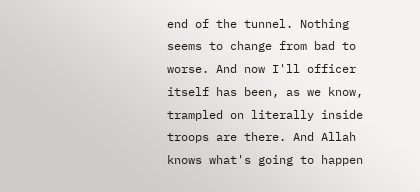end of the tunnel. Nothing seems to change from bad to worse. And now I'll officer itself has been, as we know, trampled on literally inside troops are there. And Allah knows what's going to happen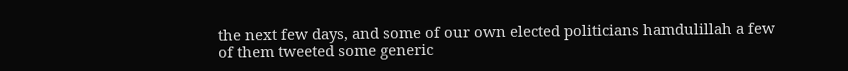the next few days, and some of our own elected politicians hamdulillah a few of them tweeted some generic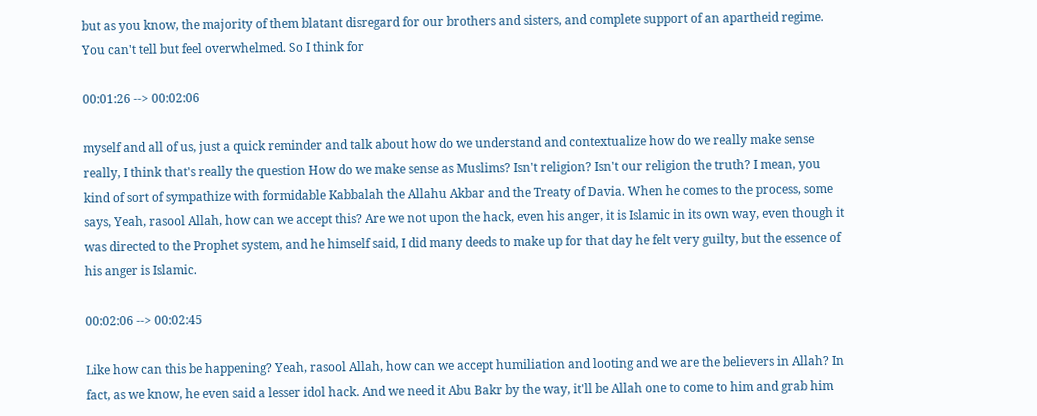but as you know, the majority of them blatant disregard for our brothers and sisters, and complete support of an apartheid regime. You can't tell but feel overwhelmed. So I think for

00:01:26 --> 00:02:06

myself and all of us, just a quick reminder and talk about how do we understand and contextualize how do we really make sense really, I think that's really the question How do we make sense as Muslims? Isn't religion? Isn't our religion the truth? I mean, you kind of sort of sympathize with formidable Kabbalah the Allahu Akbar and the Treaty of Davia. When he comes to the process, some says, Yeah, rasool Allah, how can we accept this? Are we not upon the hack, even his anger, it is Islamic in its own way, even though it was directed to the Prophet system, and he himself said, I did many deeds to make up for that day he felt very guilty, but the essence of his anger is Islamic.

00:02:06 --> 00:02:45

Like how can this be happening? Yeah, rasool Allah, how can we accept humiliation and looting and we are the believers in Allah? In fact, as we know, he even said a lesser idol hack. And we need it Abu Bakr by the way, it'll be Allah one to come to him and grab him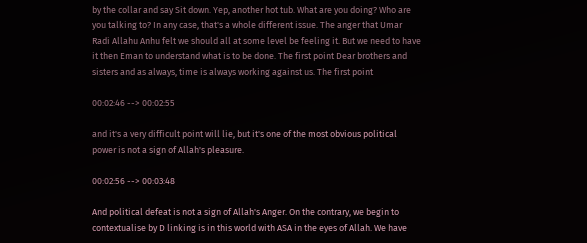by the collar and say Sit down. Yep, another hot tub. What are you doing? Who are you talking to? In any case, that's a whole different issue. The anger that Umar Radi Allahu Anhu felt we should all at some level be feeling it. But we need to have it then Eman to understand what is to be done. The first point Dear brothers and sisters and as always, time is always working against us. The first point

00:02:46 --> 00:02:55

and it's a very difficult point will lie, but it's one of the most obvious political power is not a sign of Allah's pleasure.

00:02:56 --> 00:03:48

And political defeat is not a sign of Allah's Anger. On the contrary, we begin to contextualise by D linking is in this world with ASA in the eyes of Allah. We have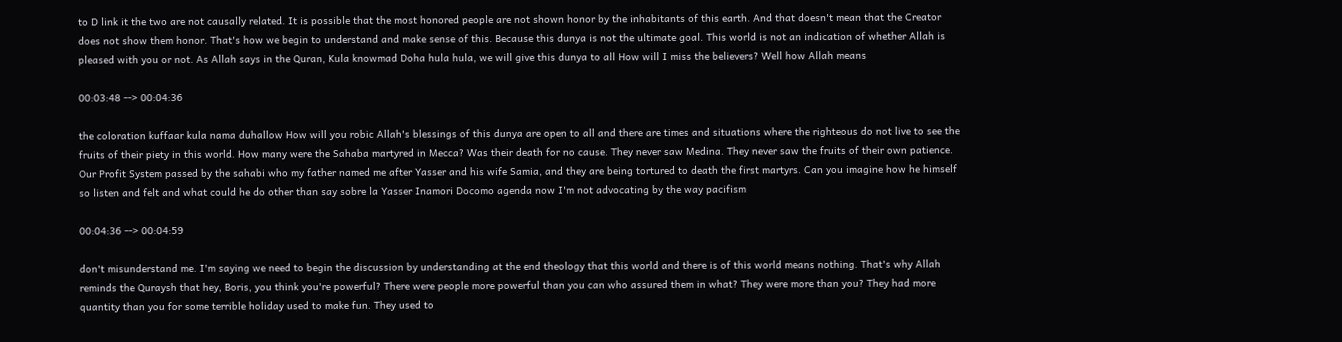to D link it the two are not causally related. It is possible that the most honored people are not shown honor by the inhabitants of this earth. And that doesn't mean that the Creator does not show them honor. That's how we begin to understand and make sense of this. Because this dunya is not the ultimate goal. This world is not an indication of whether Allah is pleased with you or not. As Allah says in the Quran, Kula knowmad Doha hula hula, we will give this dunya to all How will I miss the believers? Well how Allah means

00:03:48 --> 00:04:36

the coloration kuffaar kula nama duhallow How will you robic Allah's blessings of this dunya are open to all and there are times and situations where the righteous do not live to see the fruits of their piety in this world. How many were the Sahaba martyred in Mecca? Was their death for no cause. They never saw Medina. They never saw the fruits of their own patience. Our Profit System passed by the sahabi who my father named me after Yasser and his wife Samia, and they are being tortured to death the first martyrs. Can you imagine how he himself so listen and felt and what could he do other than say sobre la Yasser Inamori Docomo agenda now I'm not advocating by the way pacifism

00:04:36 --> 00:04:59

don't misunderstand me. I'm saying we need to begin the discussion by understanding at the end theology that this world and there is of this world means nothing. That's why Allah reminds the Quraysh that hey, Boris, you think you're powerful? There were people more powerful than you can who assured them in what? They were more than you? They had more quantity than you for some terrible holiday used to make fun. They used to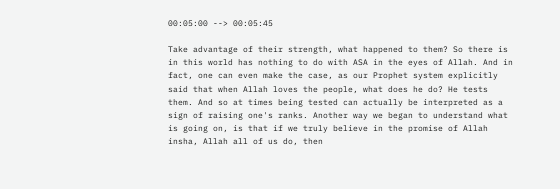00:05:00 --> 00:05:45

Take advantage of their strength, what happened to them? So there is in this world has nothing to do with ASA in the eyes of Allah. And in fact, one can even make the case, as our Prophet system explicitly said that when Allah loves the people, what does he do? He tests them. And so at times being tested can actually be interpreted as a sign of raising one's ranks. Another way we began to understand what is going on, is that if we truly believe in the promise of Allah insha, Allah all of us do, then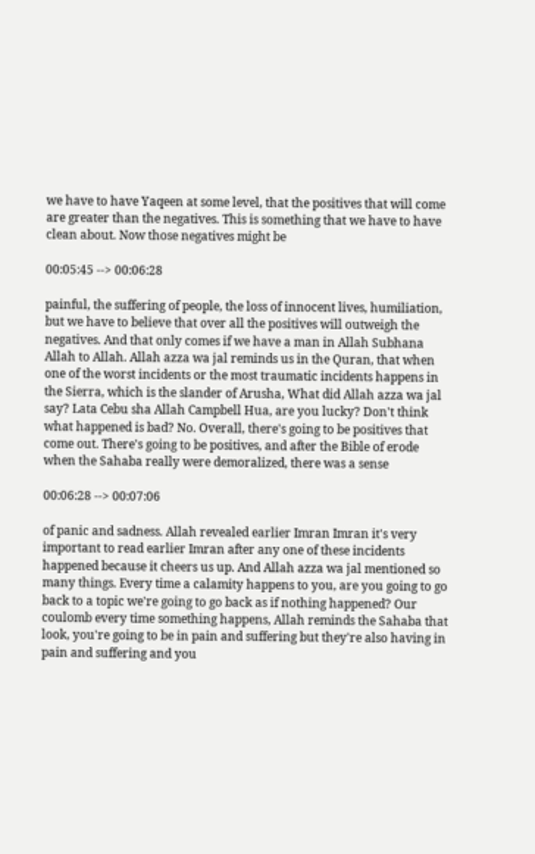we have to have Yaqeen at some level, that the positives that will come are greater than the negatives. This is something that we have to have clean about. Now those negatives might be

00:05:45 --> 00:06:28

painful, the suffering of people, the loss of innocent lives, humiliation, but we have to believe that over all the positives will outweigh the negatives. And that only comes if we have a man in Allah Subhana Allah to Allah. Allah azza wa jal reminds us in the Quran, that when one of the worst incidents or the most traumatic incidents happens in the Sierra, which is the slander of Arusha, What did Allah azza wa jal say? Lata Cebu sha Allah Campbell Hua, are you lucky? Don't think what happened is bad? No. Overall, there's going to be positives that come out. There's going to be positives, and after the Bible of erode when the Sahaba really were demoralized, there was a sense

00:06:28 --> 00:07:06

of panic and sadness. Allah revealed earlier Imran Imran it's very important to read earlier Imran after any one of these incidents happened because it cheers us up. And Allah azza wa jal mentioned so many things. Every time a calamity happens to you, are you going to go back to a topic we're going to go back as if nothing happened? Our coulomb every time something happens, Allah reminds the Sahaba that look, you're going to be in pain and suffering but they're also having in pain and suffering and you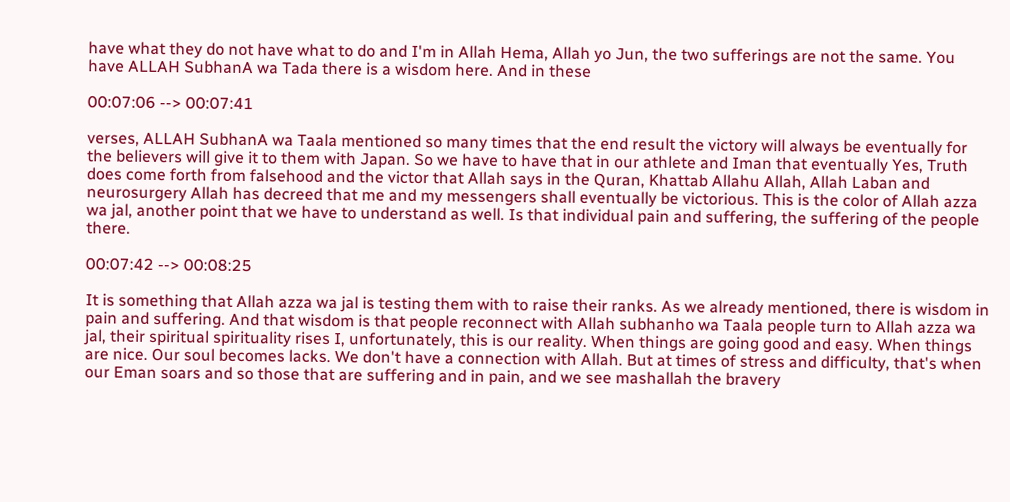have what they do not have what to do and I'm in Allah Hema, Allah yo Jun, the two sufferings are not the same. You have ALLAH SubhanA wa Tada there is a wisdom here. And in these

00:07:06 --> 00:07:41

verses, ALLAH SubhanA wa Taala mentioned so many times that the end result the victory will always be eventually for the believers will give it to them with Japan. So we have to have that in our athlete and Iman that eventually Yes, Truth does come forth from falsehood and the victor that Allah says in the Quran, Khattab Allahu Allah, Allah Laban and neurosurgery Allah has decreed that me and my messengers shall eventually be victorious. This is the color of Allah azza wa jal, another point that we have to understand as well. Is that individual pain and suffering, the suffering of the people there.

00:07:42 --> 00:08:25

It is something that Allah azza wa jal is testing them with to raise their ranks. As we already mentioned, there is wisdom in pain and suffering. And that wisdom is that people reconnect with Allah subhanho wa Taala people turn to Allah azza wa jal, their spiritual spirituality rises I, unfortunately, this is our reality. When things are going good and easy. When things are nice. Our soul becomes lacks. We don't have a connection with Allah. But at times of stress and difficulty, that's when our Eman soars and so those that are suffering and in pain, and we see mashallah the bravery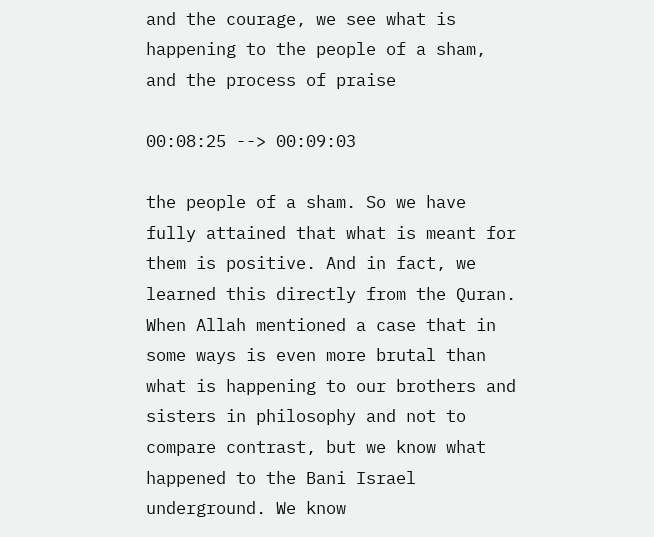and the courage, we see what is happening to the people of a sham, and the process of praise

00:08:25 --> 00:09:03

the people of a sham. So we have fully attained that what is meant for them is positive. And in fact, we learned this directly from the Quran. When Allah mentioned a case that in some ways is even more brutal than what is happening to our brothers and sisters in philosophy and not to compare contrast, but we know what happened to the Bani Israel underground. We know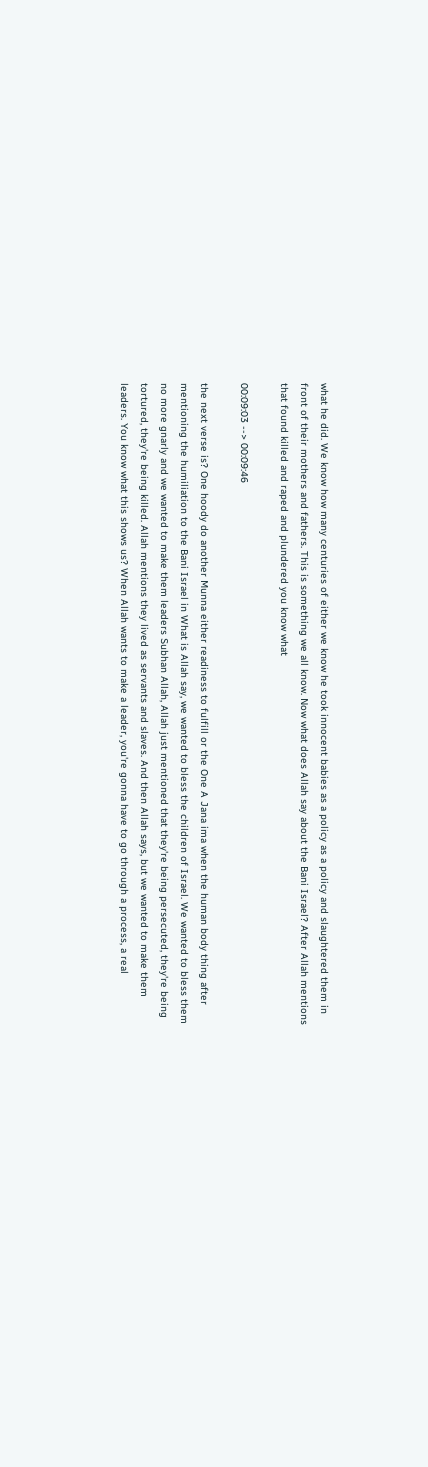what he did. We know how many centuries of either we know he took innocent babies as a policy as a policy and slaughtered them in front of their mothers and fathers. This is something we all know. Now what does Allah say about the Bani Israel? After Allah mentions that found killed and raped and plundered you know what

00:09:03 --> 00:09:46

the next verse is? One hoody do another Munna either readiness to fulfill or the One A Jana ima when the human body thing after mentioning the humiliation to the Bani Israel in What is Allah say, we wanted to bless the children of Israel. We wanted to bless them no more gnarly and we wanted to make them leaders Subhan Allah, Allah just mentioned that they're being persecuted, they're being tortured, they're being killed. Allah mentions they lived as servants and slaves. And then Allah says, but we wanted to make them leaders. You know what this shows us? When Allah wants to make a leader, you're gonna have to go through a process, a real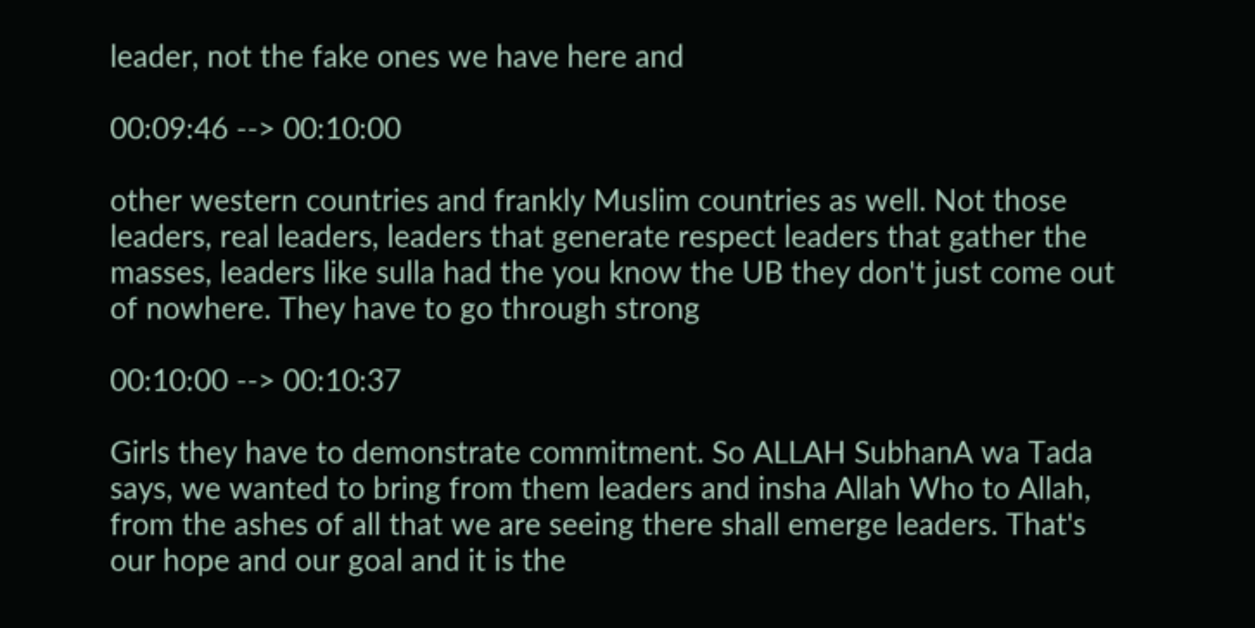leader, not the fake ones we have here and

00:09:46 --> 00:10:00

other western countries and frankly Muslim countries as well. Not those leaders, real leaders, leaders that generate respect leaders that gather the masses, leaders like sulla had the you know the UB they don't just come out of nowhere. They have to go through strong

00:10:00 --> 00:10:37

Girls they have to demonstrate commitment. So ALLAH SubhanA wa Tada says, we wanted to bring from them leaders and insha Allah Who to Allah, from the ashes of all that we are seeing there shall emerge leaders. That's our hope and our goal and it is the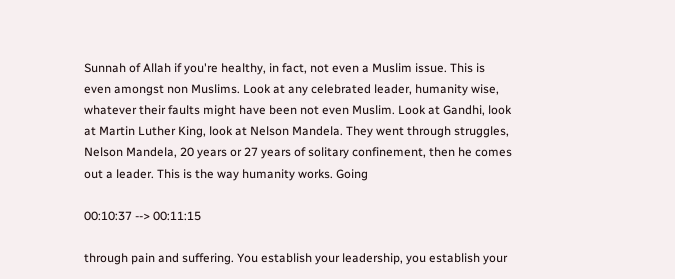Sunnah of Allah if you're healthy, in fact, not even a Muslim issue. This is even amongst non Muslims. Look at any celebrated leader, humanity wise, whatever their faults might have been not even Muslim. Look at Gandhi, look at Martin Luther King, look at Nelson Mandela. They went through struggles, Nelson Mandela, 20 years or 27 years of solitary confinement, then he comes out a leader. This is the way humanity works. Going

00:10:37 --> 00:11:15

through pain and suffering. You establish your leadership, you establish your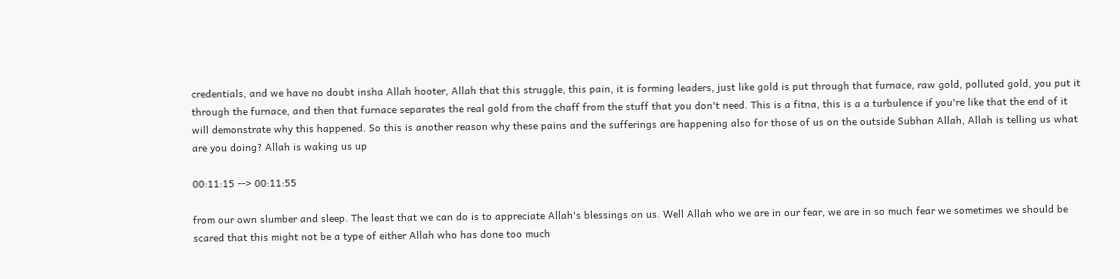credentials, and we have no doubt insha Allah hooter, Allah that this struggle, this pain, it is forming leaders, just like gold is put through that furnace, raw gold, polluted gold, you put it through the furnace, and then that furnace separates the real gold from the chaff from the stuff that you don't need. This is a fitna, this is a a turbulence if you're like that the end of it will demonstrate why this happened. So this is another reason why these pains and the sufferings are happening also for those of us on the outside Subhan Allah, Allah is telling us what are you doing? Allah is waking us up

00:11:15 --> 00:11:55

from our own slumber and sleep. The least that we can do is to appreciate Allah's blessings on us. Well Allah who we are in our fear, we are in so much fear we sometimes we should be scared that this might not be a type of either Allah who has done too much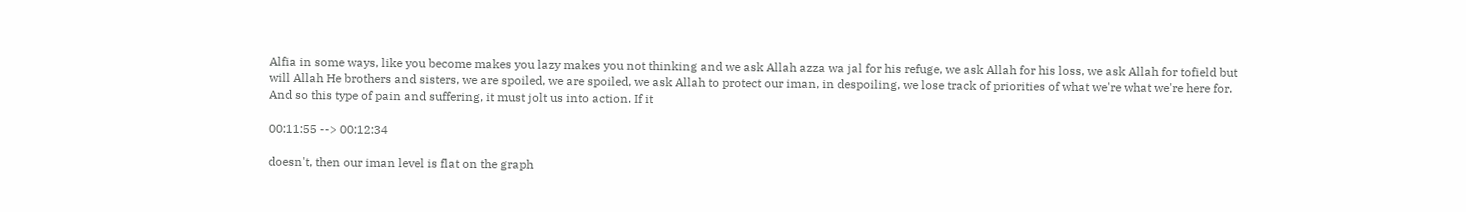Alfia in some ways, like you become makes you lazy makes you not thinking and we ask Allah azza wa jal for his refuge, we ask Allah for his loss, we ask Allah for tofield but will Allah He brothers and sisters, we are spoiled, we are spoiled, we ask Allah to protect our iman, in despoiling, we lose track of priorities of what we're what we're here for. And so this type of pain and suffering, it must jolt us into action. If it

00:11:55 --> 00:12:34

doesn't, then our iman level is flat on the graph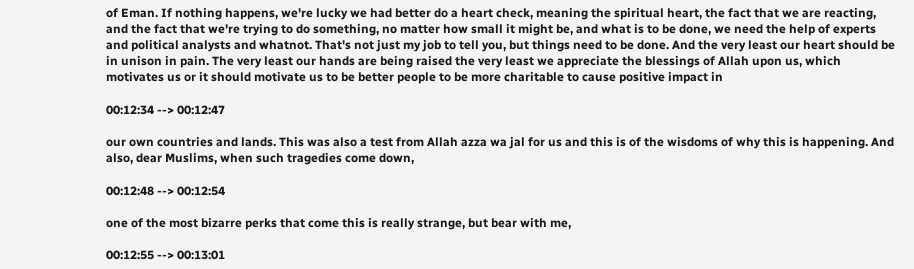of Eman. If nothing happens, we're lucky we had better do a heart check, meaning the spiritual heart, the fact that we are reacting, and the fact that we're trying to do something, no matter how small it might be, and what is to be done, we need the help of experts and political analysts and whatnot. That's not just my job to tell you, but things need to be done. And the very least our heart should be in unison in pain. The very least our hands are being raised the very least we appreciate the blessings of Allah upon us, which motivates us or it should motivate us to be better people to be more charitable to cause positive impact in

00:12:34 --> 00:12:47

our own countries and lands. This was also a test from Allah azza wa jal for us and this is of the wisdoms of why this is happening. And also, dear Muslims, when such tragedies come down,

00:12:48 --> 00:12:54

one of the most bizarre perks that come this is really strange, but bear with me,

00:12:55 --> 00:13:01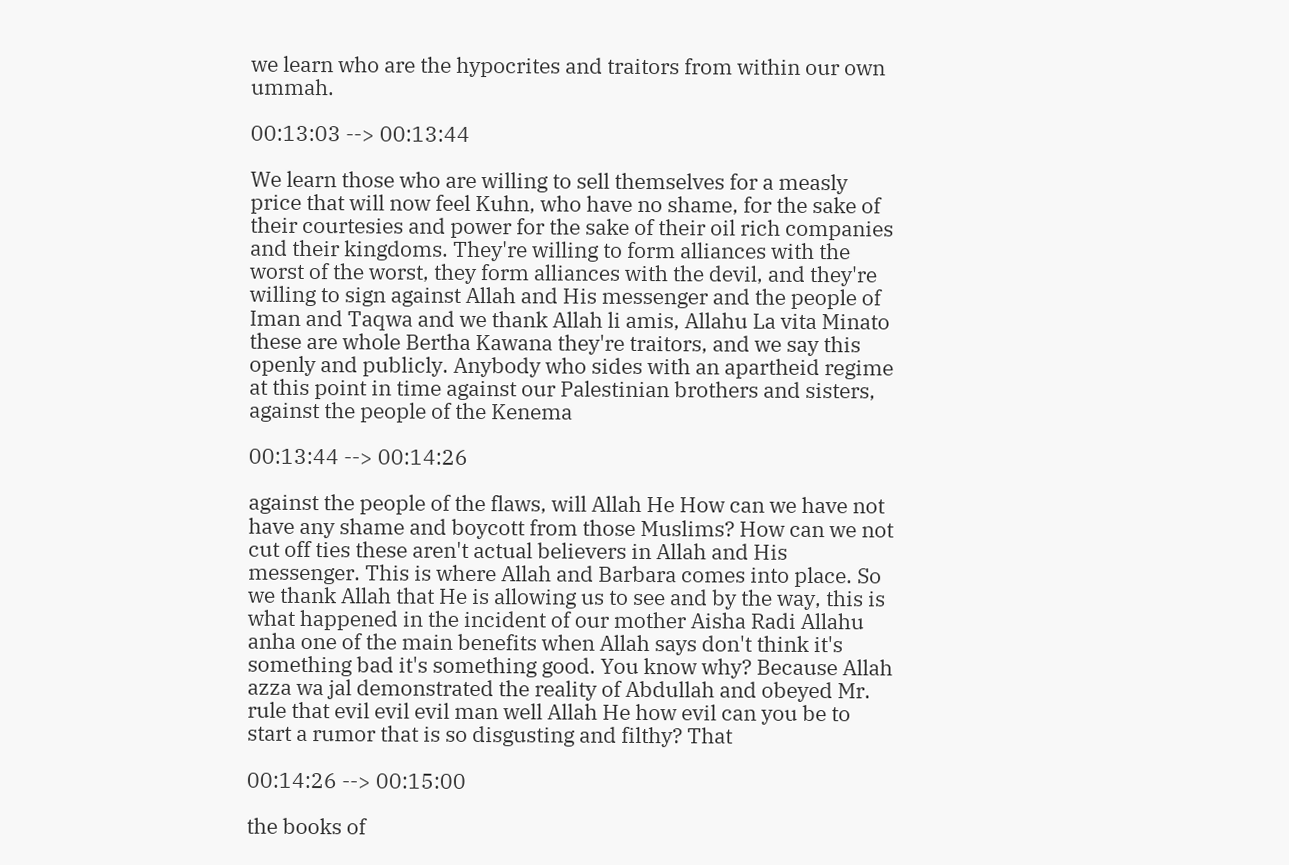we learn who are the hypocrites and traitors from within our own ummah.

00:13:03 --> 00:13:44

We learn those who are willing to sell themselves for a measly price that will now feel Kuhn, who have no shame, for the sake of their courtesies and power for the sake of their oil rich companies and their kingdoms. They're willing to form alliances with the worst of the worst, they form alliances with the devil, and they're willing to sign against Allah and His messenger and the people of Iman and Taqwa and we thank Allah li amis, Allahu La vita Minato these are whole Bertha Kawana they're traitors, and we say this openly and publicly. Anybody who sides with an apartheid regime at this point in time against our Palestinian brothers and sisters, against the people of the Kenema

00:13:44 --> 00:14:26

against the people of the flaws, will Allah He How can we have not have any shame and boycott from those Muslims? How can we not cut off ties these aren't actual believers in Allah and His messenger. This is where Allah and Barbara comes into place. So we thank Allah that He is allowing us to see and by the way, this is what happened in the incident of our mother Aisha Radi Allahu anha one of the main benefits when Allah says don't think it's something bad it's something good. You know why? Because Allah azza wa jal demonstrated the reality of Abdullah and obeyed Mr. rule that evil evil evil man well Allah He how evil can you be to start a rumor that is so disgusting and filthy? That

00:14:26 --> 00:15:00

the books of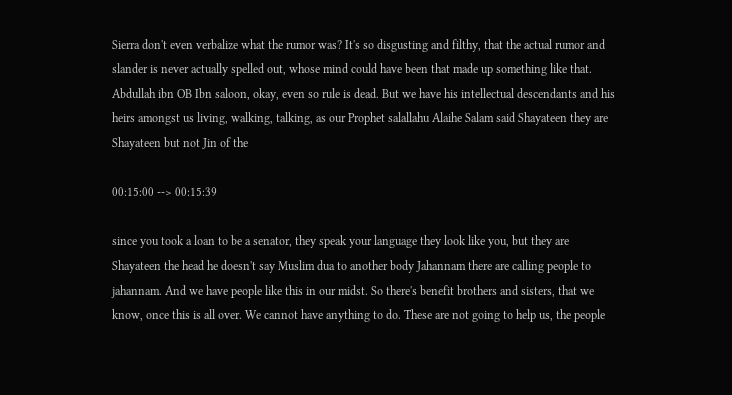Sierra don't even verbalize what the rumor was? It's so disgusting and filthy, that the actual rumor and slander is never actually spelled out, whose mind could have been that made up something like that. Abdullah ibn OB Ibn saloon, okay, even so rule is dead. But we have his intellectual descendants and his heirs amongst us living, walking, talking, as our Prophet salallahu Alaihe Salam said Shayateen they are Shayateen but not Jin of the

00:15:00 --> 00:15:39

since you took a loan to be a senator, they speak your language they look like you, but they are Shayateen the head he doesn't say Muslim dua to another body Jahannam there are calling people to jahannam. And we have people like this in our midst. So there's benefit brothers and sisters, that we know, once this is all over. We cannot have anything to do. These are not going to help us, the people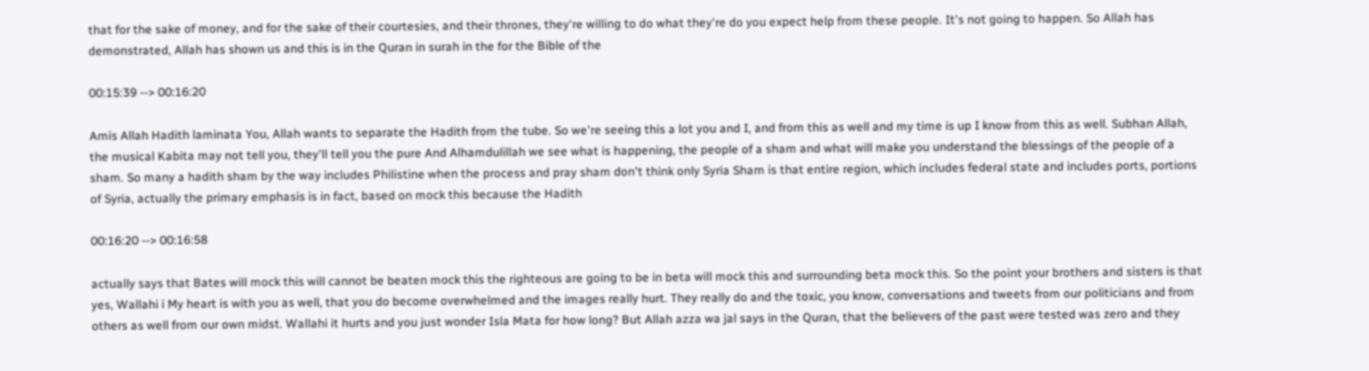that for the sake of money, and for the sake of their courtesies, and their thrones, they're willing to do what they're do you expect help from these people. It's not going to happen. So Allah has demonstrated, Allah has shown us and this is in the Quran in surah in the for the Bible of the

00:15:39 --> 00:16:20

Amis Allah Hadith laminata You, Allah wants to separate the Hadith from the tube. So we're seeing this a lot you and I, and from this as well and my time is up I know from this as well. Subhan Allah, the musical Kabita may not tell you, they'll tell you the pure And Alhamdulillah we see what is happening, the people of a sham and what will make you understand the blessings of the people of a sham. So many a hadith sham by the way includes Philistine when the process and pray sham don't think only Syria Sham is that entire region, which includes federal state and includes ports, portions of Syria, actually the primary emphasis is in fact, based on mock this because the Hadith

00:16:20 --> 00:16:58

actually says that Bates will mock this will cannot be beaten mock this the righteous are going to be in beta will mock this and surrounding beta mock this. So the point your brothers and sisters is that yes, Wallahi i My heart is with you as well, that you do become overwhelmed and the images really hurt. They really do and the toxic, you know, conversations and tweets from our politicians and from others as well from our own midst. Wallahi it hurts and you just wonder Isla Mata for how long? But Allah azza wa jal says in the Quran, that the believers of the past were tested was zero and they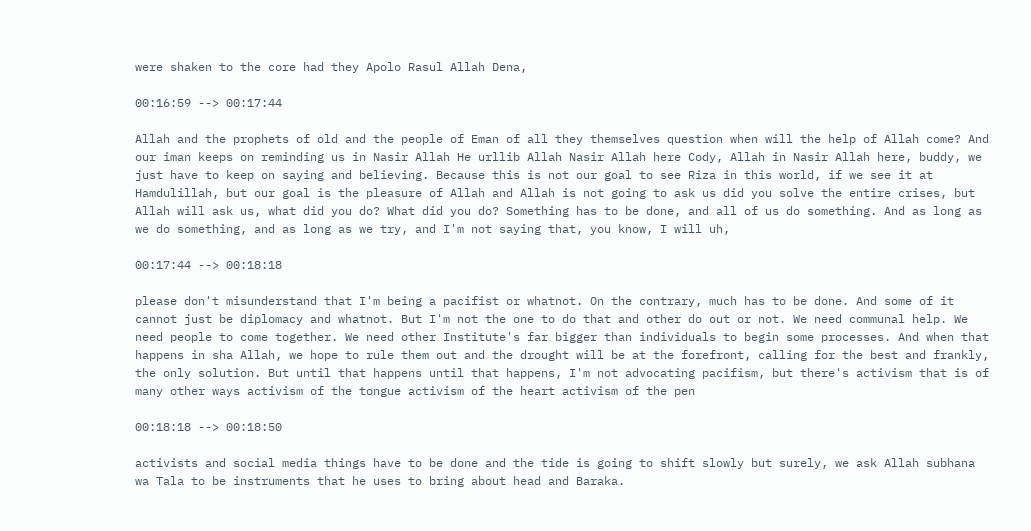were shaken to the core had they Apolo Rasul Allah Dena,

00:16:59 --> 00:17:44

Allah and the prophets of old and the people of Eman of all they themselves question when will the help of Allah come? And our iman keeps on reminding us in Nasir Allah He urllib Allah Nasir Allah here Cody, Allah in Nasir Allah here, buddy, we just have to keep on saying and believing. Because this is not our goal to see Riza in this world, if we see it at Hamdulillah, but our goal is the pleasure of Allah and Allah is not going to ask us did you solve the entire crises, but Allah will ask us, what did you do? What did you do? Something has to be done, and all of us do something. And as long as we do something, and as long as we try, and I'm not saying that, you know, I will uh,

00:17:44 --> 00:18:18

please don't misunderstand that I'm being a pacifist or whatnot. On the contrary, much has to be done. And some of it cannot just be diplomacy and whatnot. But I'm not the one to do that and other do out or not. We need communal help. We need people to come together. We need other Institute's far bigger than individuals to begin some processes. And when that happens in sha Allah, we hope to rule them out and the drought will be at the forefront, calling for the best and frankly, the only solution. But until that happens until that happens, I'm not advocating pacifism, but there's activism that is of many other ways activism of the tongue activism of the heart activism of the pen

00:18:18 --> 00:18:50

activists and social media things have to be done and the tide is going to shift slowly but surely, we ask Allah subhana wa Tala to be instruments that he uses to bring about head and Baraka.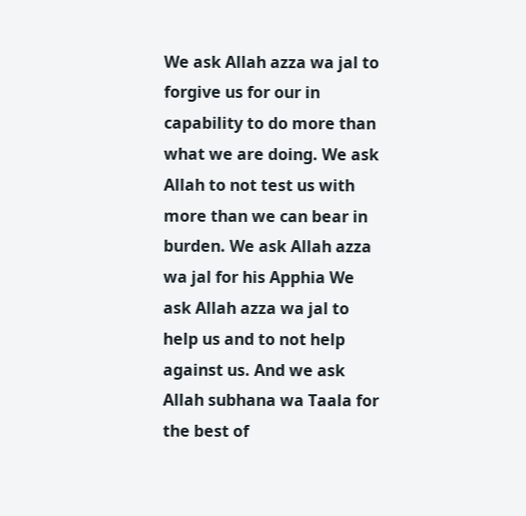We ask Allah azza wa jal to forgive us for our in capability to do more than what we are doing. We ask Allah to not test us with more than we can bear in burden. We ask Allah azza wa jal for his Apphia We ask Allah azza wa jal to help us and to not help against us. And we ask Allah subhana wa Taala for the best of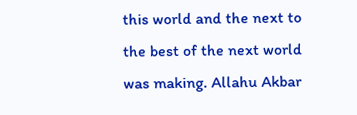this world and the next to the best of the next world was making. Allahu Akbar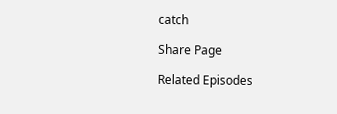catch

Share Page

Related Episodes